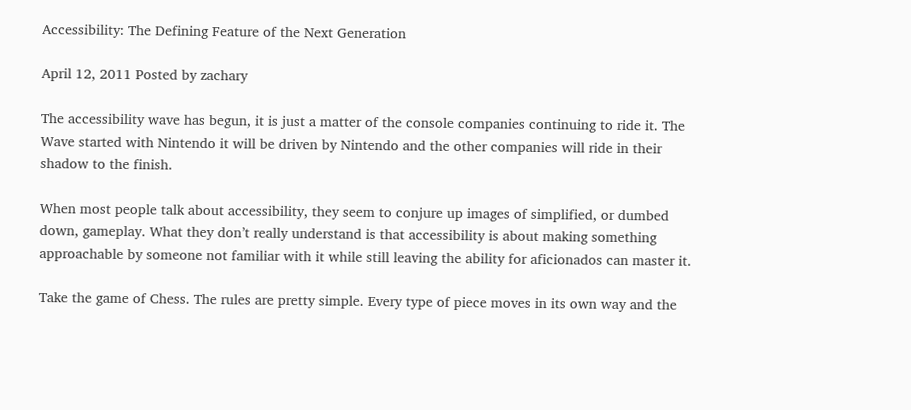Accessibility: The Defining Feature of the Next Generation

April 12, 2011 Posted by zachary

The accessibility wave has begun, it is just a matter of the console companies continuing to ride it. The Wave started with Nintendo it will be driven by Nintendo and the other companies will ride in their shadow to the finish.

When most people talk about accessibility, they seem to conjure up images of simplified, or dumbed down, gameplay. What they don’t really understand is that accessibility is about making something approachable by someone not familiar with it while still leaving the ability for aficionados can master it.

Take the game of Chess. The rules are pretty simple. Every type of piece moves in its own way and the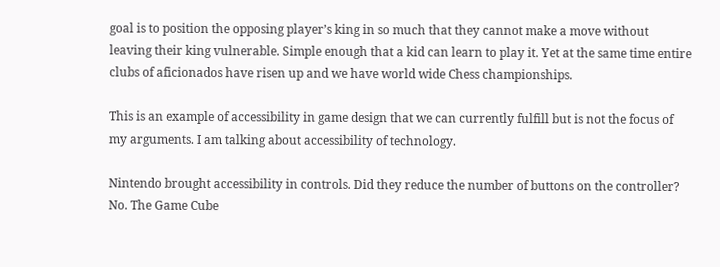goal is to position the opposing player’s king in so much that they cannot make a move without leaving their king vulnerable. Simple enough that a kid can learn to play it. Yet at the same time entire clubs of aficionados have risen up and we have world wide Chess championships.

This is an example of accessibility in game design that we can currently fulfill but is not the focus of my arguments. I am talking about accessibility of technology.

Nintendo brought accessibility in controls. Did they reduce the number of buttons on the controller? No. The Game Cube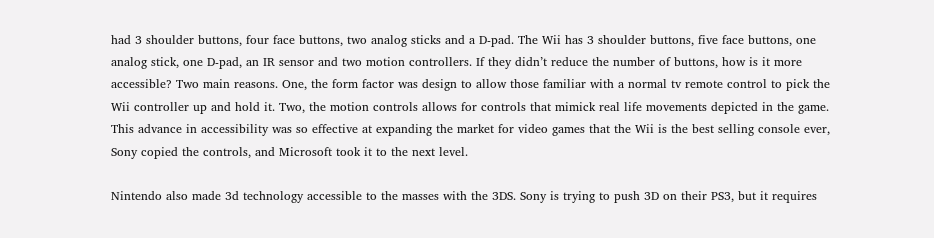had 3 shoulder buttons, four face buttons, two analog sticks and a D-pad. The Wii has 3 shoulder buttons, five face buttons, one analog stick, one D-pad, an IR sensor and two motion controllers. If they didn’t reduce the number of buttons, how is it more accessible? Two main reasons. One, the form factor was design to allow those familiar with a normal tv remote control to pick the Wii controller up and hold it. Two, the motion controls allows for controls that mimick real life movements depicted in the game. This advance in accessibility was so effective at expanding the market for video games that the Wii is the best selling console ever, Sony copied the controls, and Microsoft took it to the next level.

Nintendo also made 3d technology accessible to the masses with the 3DS. Sony is trying to push 3D on their PS3, but it requires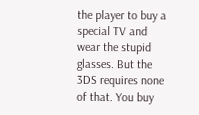the player to buy a special TV and wear the stupid glasses. But the 3DS requires none of that. You buy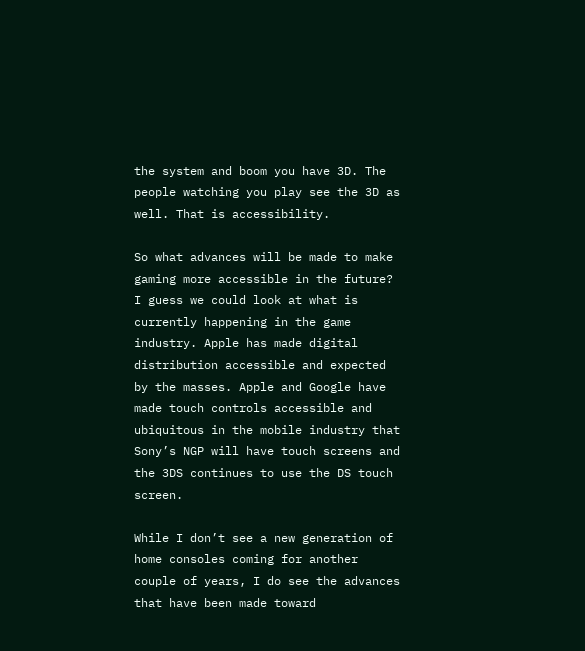the system and boom you have 3D. The people watching you play see the 3D as well. That is accessibility.

So what advances will be made to make gaming more accessible in the future? I guess we could look at what is currently happening in the game industry. Apple has made digital distribution accessible and expected by the masses. Apple and Google have made touch controls accessible and ubiquitous in the mobile industry that Sony’s NGP will have touch screens and the 3DS continues to use the DS touch screen.

While I don’t see a new generation of home consoles coming for another couple of years, I do see the advances that have been made toward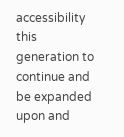accessibility this generation to continue and be expanded upon and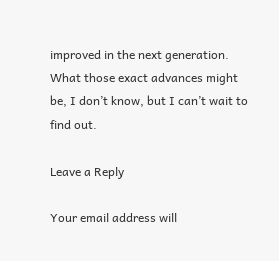improved in the next generation. What those exact advances might be, I don’t know, but I can’t wait to find out.

Leave a Reply

Your email address will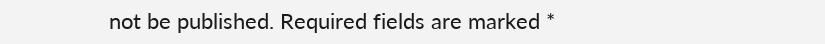not be published. Required fields are marked *